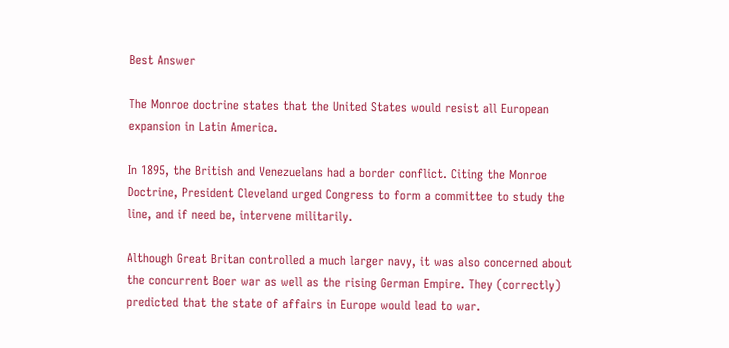Best Answer

The Monroe doctrine states that the United States would resist all European expansion in Latin America.

In 1895, the British and Venezuelans had a border conflict. Citing the Monroe Doctrine, President Cleveland urged Congress to form a committee to study the line, and if need be, intervene militarily.

Although Great Britan controlled a much larger navy, it was also concerned about the concurrent Boer war as well as the rising German Empire. They (correctly) predicted that the state of affairs in Europe would lead to war.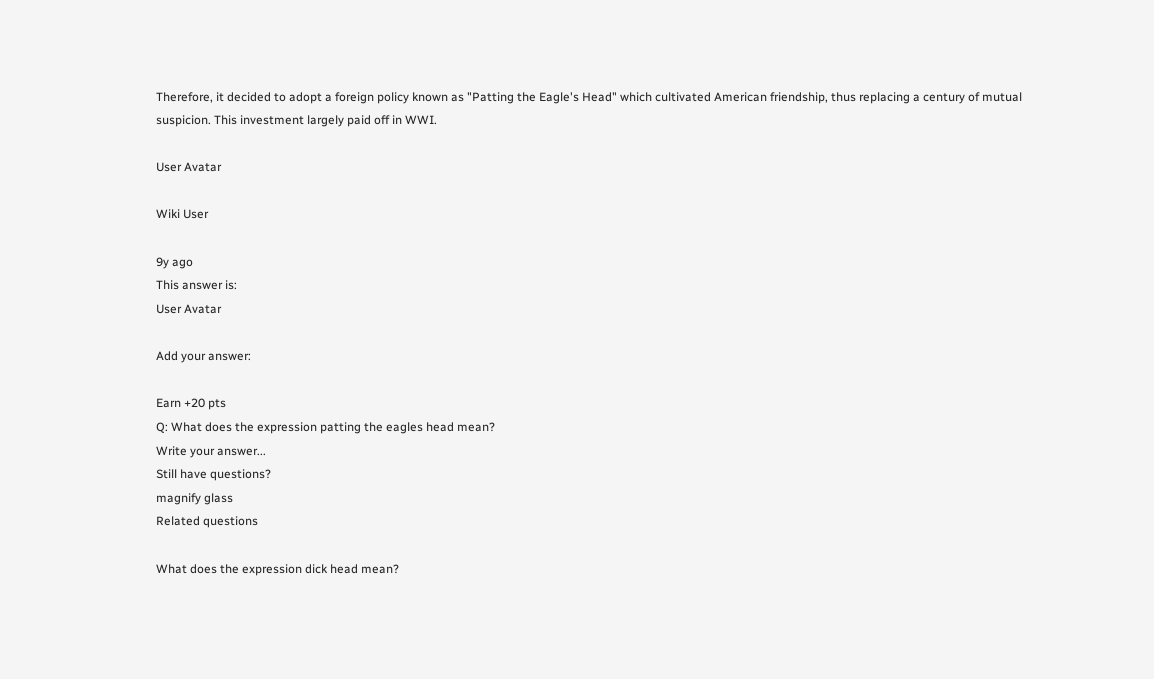Therefore, it decided to adopt a foreign policy known as "Patting the Eagle's Head" which cultivated American friendship, thus replacing a century of mutual suspicion. This investment largely paid off in WWI.

User Avatar

Wiki User

9y ago
This answer is:
User Avatar

Add your answer:

Earn +20 pts
Q: What does the expression patting the eagles head mean?
Write your answer...
Still have questions?
magnify glass
Related questions

What does the expression dick head mean?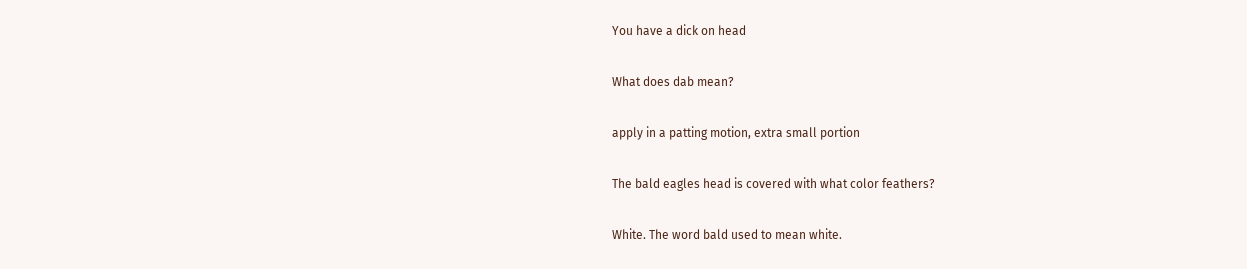You have a dick on head

What does dab mean?

apply in a patting motion, extra small portion

The bald eagles head is covered with what color feathers?

White. The word bald used to mean white.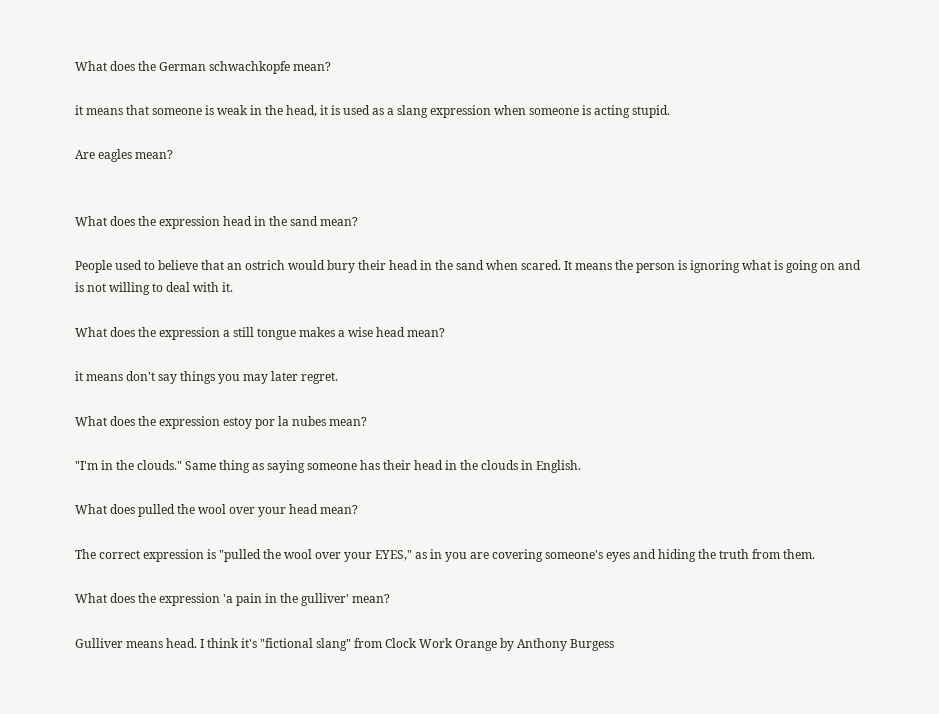What does the German schwachkopfe mean?

it means that someone is weak in the head, it is used as a slang expression when someone is acting stupid.

Are eagles mean?


What does the expression head in the sand mean?

People used to believe that an ostrich would bury their head in the sand when scared. It means the person is ignoring what is going on and is not willing to deal with it.

What does the expression a still tongue makes a wise head mean?

it means don't say things you may later regret.

What does the expression estoy por la nubes mean?

"I'm in the clouds." Same thing as saying someone has their head in the clouds in English.

What does pulled the wool over your head mean?

The correct expression is "pulled the wool over your EYES," as in you are covering someone's eyes and hiding the truth from them.

What does the expression 'a pain in the gulliver' mean?

Gulliver means head. I think it's "fictional slang" from Clock Work Orange by Anthony Burgess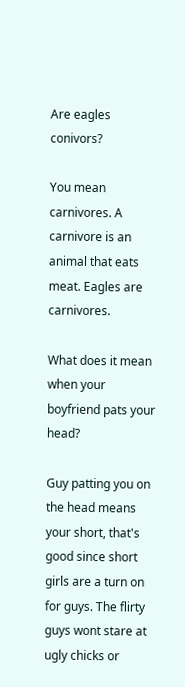Are eagles conivors?

You mean carnivores. A carnivore is an animal that eats meat. Eagles are carnivores.

What does it mean when your boyfriend pats your head?

Guy patting you on the head means your short, that's good since short girls are a turn on for guys. The flirty guys wont stare at ugly chicks or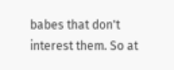babes that don't interest them. So at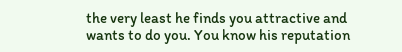the very least he finds you attractive and wants to do you. You know his reputation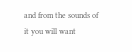and from the sounds of it you will want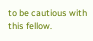to be cautious with this fellow.